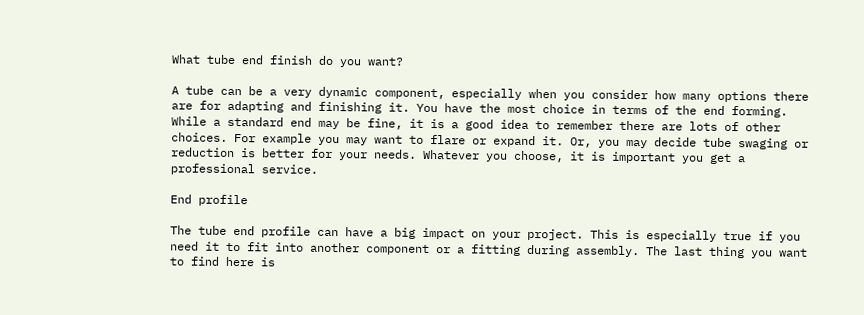What tube end finish do you want?

A tube can be a very dynamic component, especially when you consider how many options there are for adapting and finishing it. You have the most choice in terms of the end forming. While a standard end may be fine, it is a good idea to remember there are lots of other choices. For example you may want to flare or expand it. Or, you may decide tube swaging or reduction is better for your needs. Whatever you choose, it is important you get a professional service.

End profile

The tube end profile can have a big impact on your project. This is especially true if you need it to fit into another component or a fitting during assembly. The last thing you want to find here is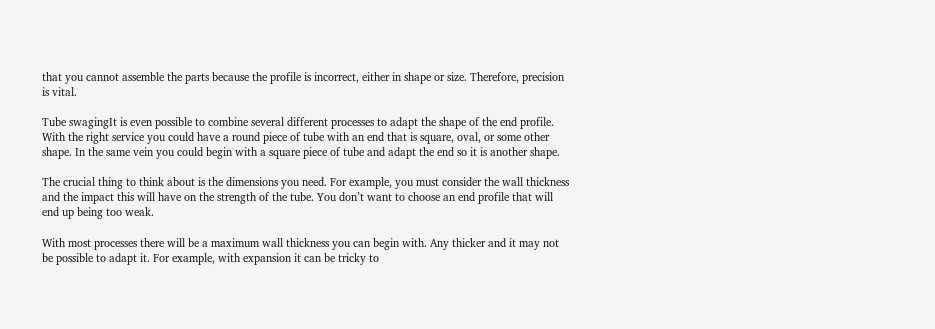that you cannot assemble the parts because the profile is incorrect, either in shape or size. Therefore, precision is vital.

Tube swagingIt is even possible to combine several different processes to adapt the shape of the end profile. With the right service you could have a round piece of tube with an end that is square, oval, or some other shape. In the same vein you could begin with a square piece of tube and adapt the end so it is another shape.

The crucial thing to think about is the dimensions you need. For example, you must consider the wall thickness and the impact this will have on the strength of the tube. You don’t want to choose an end profile that will end up being too weak.

With most processes there will be a maximum wall thickness you can begin with. Any thicker and it may not be possible to adapt it. For example, with expansion it can be tricky to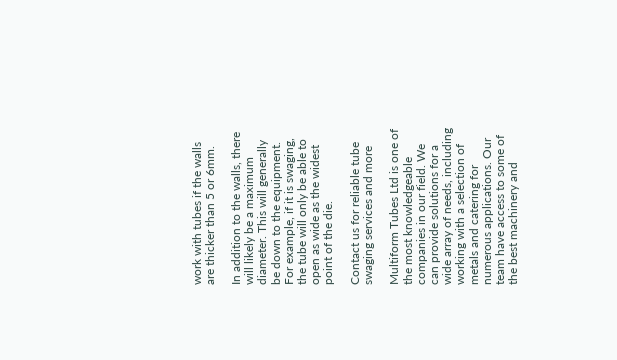work with tubes if the walls are thicker than 5 or 6mm.

In addition to the walls, there will likely be a maximum diameter. This will generally be down to the equipment. For example, if it is swaging, the tube will only be able to open as wide as the widest point of the die.

Contact us for reliable tube swaging services and more

Multiform Tubes Ltd is one of the most knowledgeable companies in our field. We can provide solutions for a wide array of needs, including working with a selection of metals and catering for numerous applications. Our team have access to some of the best machinery and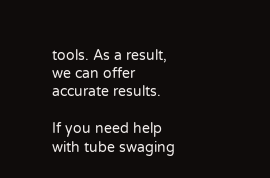tools. As a result, we can offer accurate results.

If you need help with tube swaging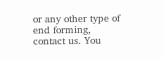or any other type of end forming, contact us. You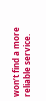won’t find a more reliable service.